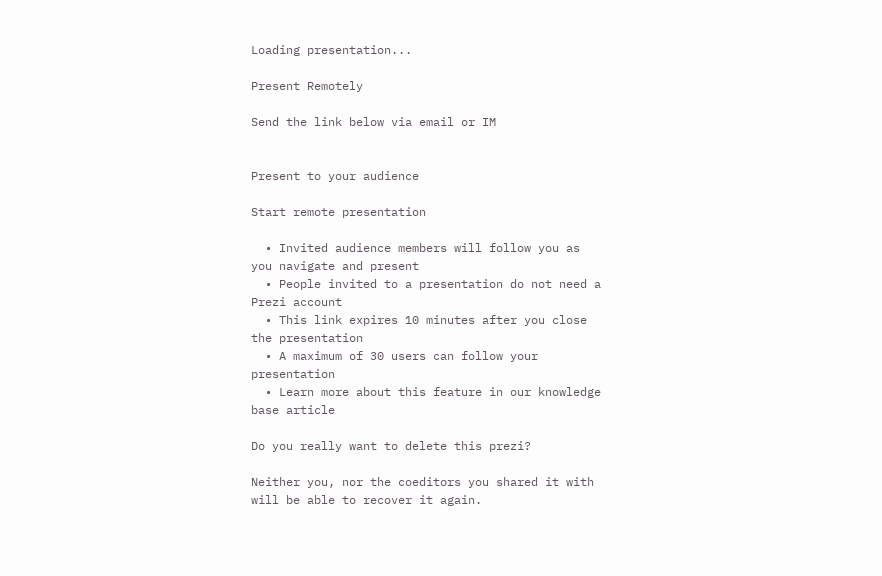Loading presentation...

Present Remotely

Send the link below via email or IM


Present to your audience

Start remote presentation

  • Invited audience members will follow you as you navigate and present
  • People invited to a presentation do not need a Prezi account
  • This link expires 10 minutes after you close the presentation
  • A maximum of 30 users can follow your presentation
  • Learn more about this feature in our knowledge base article

Do you really want to delete this prezi?

Neither you, nor the coeditors you shared it with will be able to recover it again.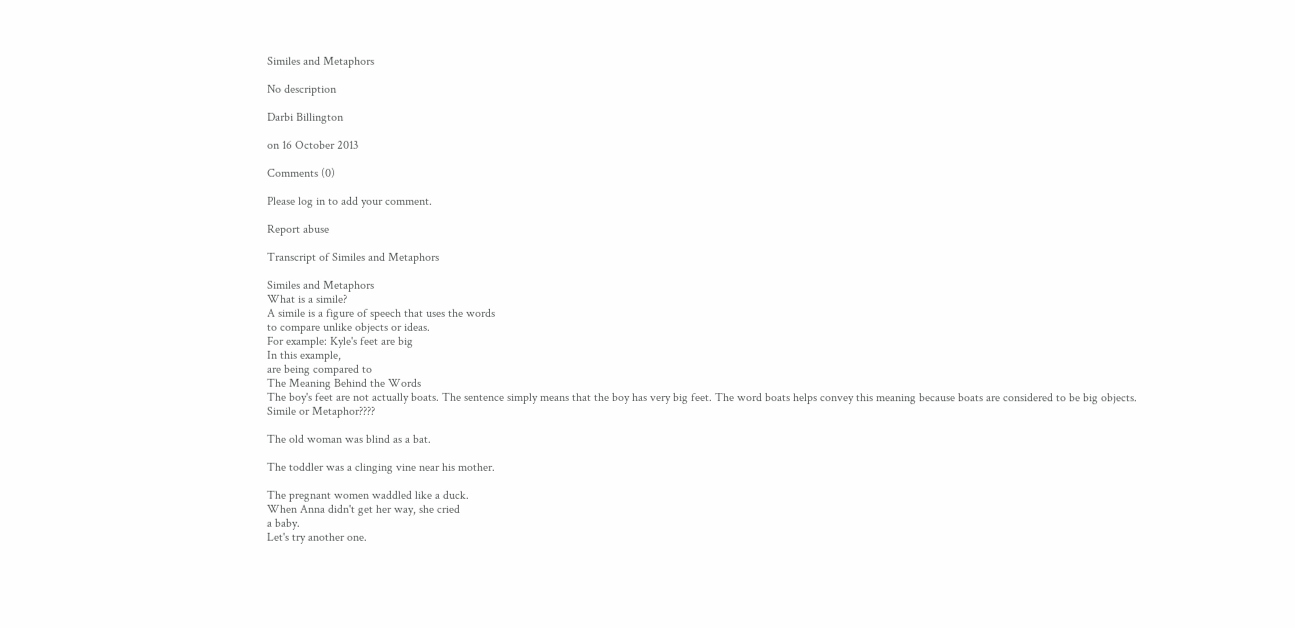Similes and Metaphors

No description

Darbi Billington

on 16 October 2013

Comments (0)

Please log in to add your comment.

Report abuse

Transcript of Similes and Metaphors

Similes and Metaphors
What is a simile?
A simile is a figure of speech that uses the words
to compare unlike objects or ideas.
For example: Kyle's feet are big
In this example,
are being compared to
The Meaning Behind the Words
The boy's feet are not actually boats. The sentence simply means that the boy has very big feet. The word boats helps convey this meaning because boats are considered to be big objects.
Simile or Metaphor????

The old woman was blind as a bat.

The toddler was a clinging vine near his mother.

The pregnant women waddled like a duck.
When Anna didn't get her way, she cried
a baby.
Let's try another one.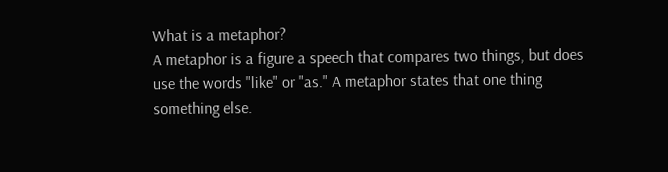What is a metaphor?
A metaphor is a figure a speech that compares two things, but does
use the words "like" or "as." A metaphor states that one thing
something else.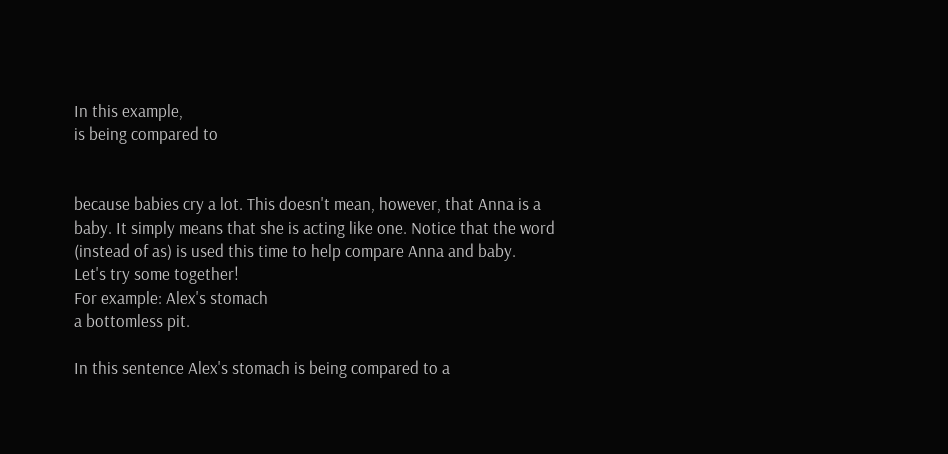In this example,
is being compared to


because babies cry a lot. This doesn't mean, however, that Anna is a baby. It simply means that she is acting like one. Notice that the word
(instead of as) is used this time to help compare Anna and baby.
Let's try some together!
For example: Alex's stomach
a bottomless pit.

In this sentence Alex's stomach is being compared to a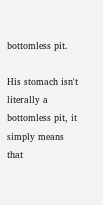bottomless pit.

His stomach isn't literally a bottomless pit, it simply means that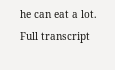he can eat a lot.
Full transcript